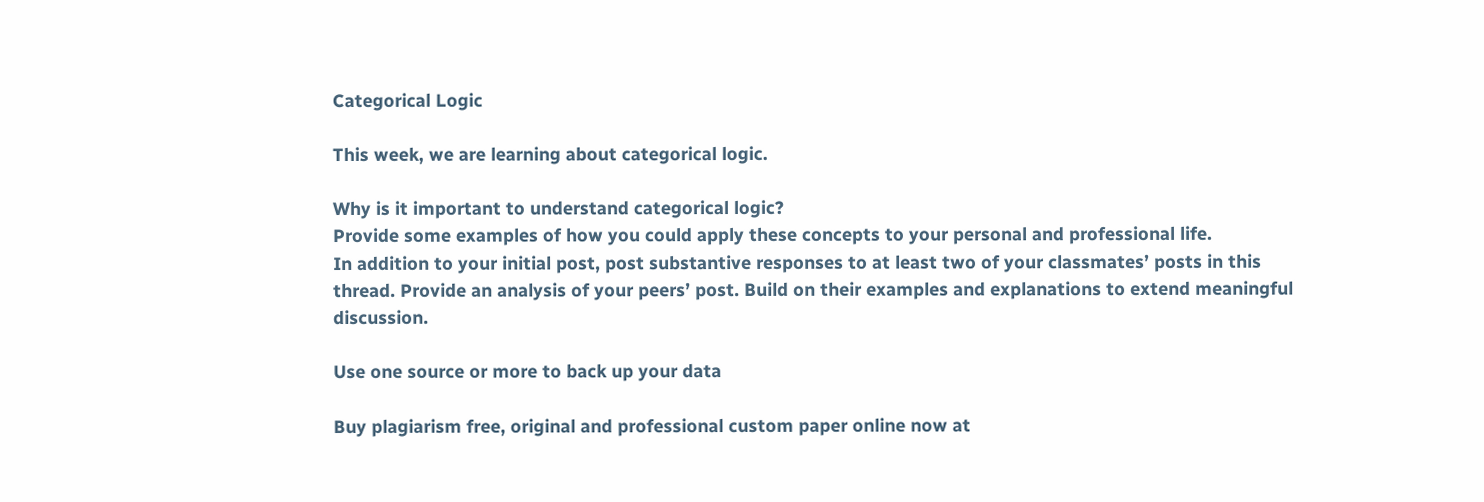Categorical Logic

This week, we are learning about categorical logic.

Why is it important to understand categorical logic?
Provide some examples of how you could apply these concepts to your personal and professional life.
In addition to your initial post, post substantive responses to at least two of your classmates’ posts in this thread. Provide an analysis of your peers’ post. Build on their examples and explanations to extend meaningful discussion.

Use one source or more to back up your data

Buy plagiarism free, original and professional custom paper online now at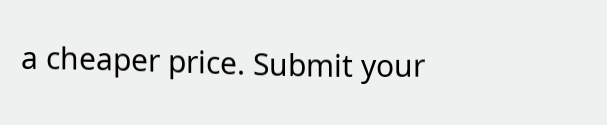a cheaper price. Submit your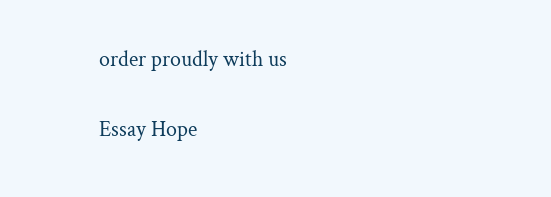order proudly with us

Essay Hope